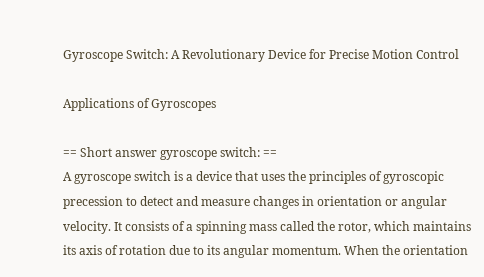Gyroscope Switch: A Revolutionary Device for Precise Motion Control

Applications of Gyroscopes

== Short answer gyroscope switch: ==
A gyroscope switch is a device that uses the principles of gyroscopic precession to detect and measure changes in orientation or angular velocity. It consists of a spinning mass called the rotor, which maintains its axis of rotation due to its angular momentum. When the orientation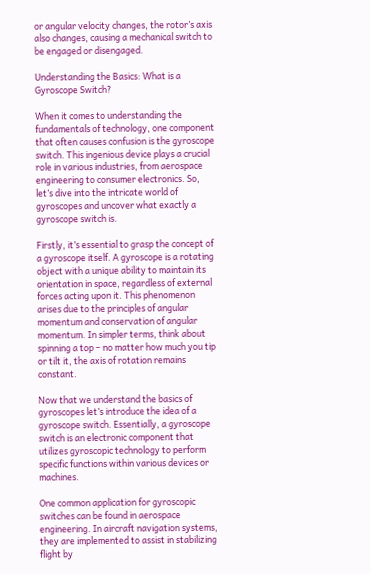or angular velocity changes, the rotor’s axis also changes, causing a mechanical switch to be engaged or disengaged.

Understanding the Basics: What is a Gyroscope Switch?

When it comes to understanding the fundamentals of technology, one component that often causes confusion is the gyroscope switch. This ingenious device plays a crucial role in various industries, from aerospace engineering to consumer electronics. So, let’s dive into the intricate world of gyroscopes and uncover what exactly a gyroscope switch is.

Firstly, it’s essential to grasp the concept of a gyroscope itself. A gyroscope is a rotating object with a unique ability to maintain its orientation in space, regardless of external forces acting upon it. This phenomenon arises due to the principles of angular momentum and conservation of angular momentum. In simpler terms, think about spinning a top – no matter how much you tip or tilt it, the axis of rotation remains constant.

Now that we understand the basics of gyroscopes let’s introduce the idea of a gyroscope switch. Essentially, a gyroscope switch is an electronic component that utilizes gyroscopic technology to perform specific functions within various devices or machines.

One common application for gyroscopic switches can be found in aerospace engineering. In aircraft navigation systems, they are implemented to assist in stabilizing flight by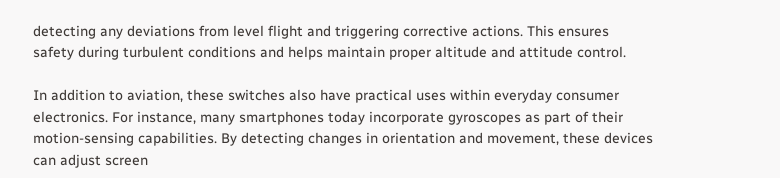detecting any deviations from level flight and triggering corrective actions. This ensures safety during turbulent conditions and helps maintain proper altitude and attitude control.

In addition to aviation, these switches also have practical uses within everyday consumer electronics. For instance, many smartphones today incorporate gyroscopes as part of their motion-sensing capabilities. By detecting changes in orientation and movement, these devices can adjust screen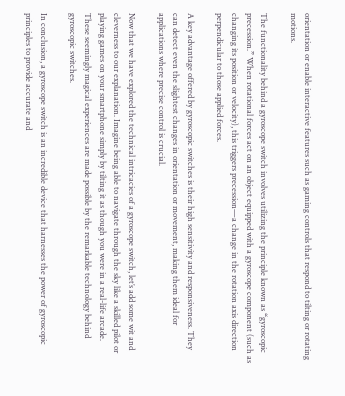orientation or enable interactive features such as gaming controls that respond to tilting or rotating motions.

The functionality behind a gyroscope switch involves utilizing the principle known as “gyroscopic precession.” When rotational forces act on an object equipped with a gyroscope component (such as changing its position or velocity), this triggers precession—a change in the rotation axis direction perpendicular to those applied forces.

A key advantage offered by gyroscopic switches is their high sensitivity and responsiveness. They can detect even the slightest changes in orientation or movement, making them ideal for applications where precise control is crucial.

Now that we have explored the technical intricacies of a gyroscope switch, let’s add some wit and cleverness to our explanation. Imagine being able to navigate through the sky like a skilled pilot or playing games on your smartphone simply by tilting it as though you were in a real-life arcade. These seemingly magical experiences are made possible by the remarkable technology behind gyroscopic switches.

In conclusion, a gyroscope switch is an incredible device that harnesses the power of gyroscopic principles to provide accurate and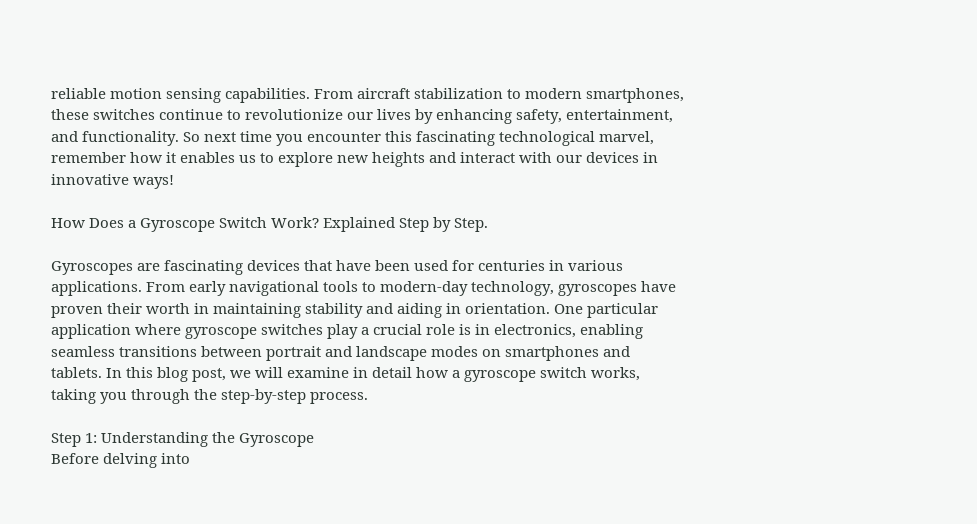reliable motion sensing capabilities. From aircraft stabilization to modern smartphones, these switches continue to revolutionize our lives by enhancing safety, entertainment, and functionality. So next time you encounter this fascinating technological marvel, remember how it enables us to explore new heights and interact with our devices in innovative ways!

How Does a Gyroscope Switch Work? Explained Step by Step.

Gyroscopes are fascinating devices that have been used for centuries in various applications. From early navigational tools to modern-day technology, gyroscopes have proven their worth in maintaining stability and aiding in orientation. One particular application where gyroscope switches play a crucial role is in electronics, enabling seamless transitions between portrait and landscape modes on smartphones and tablets. In this blog post, we will examine in detail how a gyroscope switch works, taking you through the step-by-step process.

Step 1: Understanding the Gyroscope
Before delving into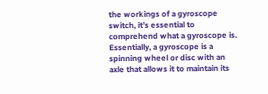the workings of a gyroscope switch, it’s essential to comprehend what a gyroscope is. Essentially, a gyroscope is a spinning wheel or disc with an axle that allows it to maintain its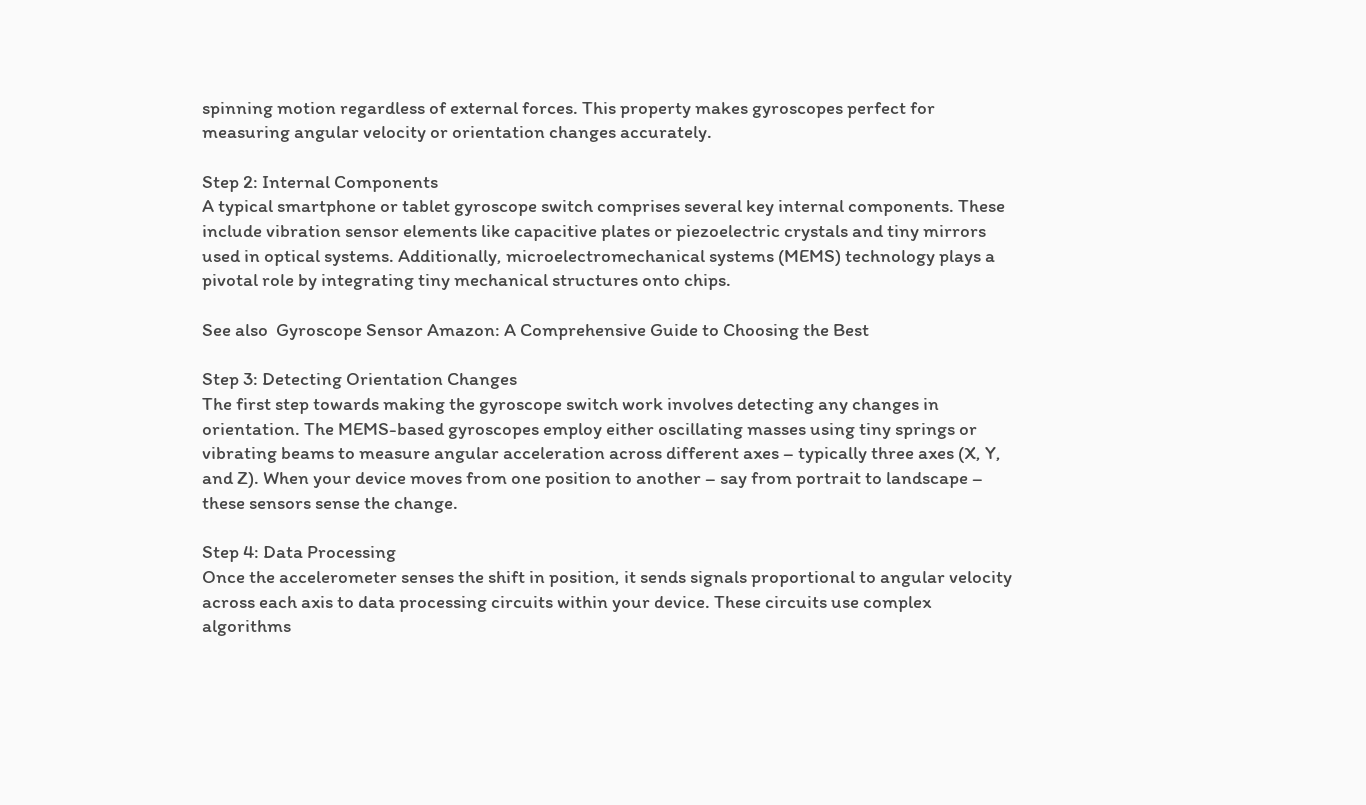spinning motion regardless of external forces. This property makes gyroscopes perfect for measuring angular velocity or orientation changes accurately.

Step 2: Internal Components
A typical smartphone or tablet gyroscope switch comprises several key internal components. These include vibration sensor elements like capacitive plates or piezoelectric crystals and tiny mirrors used in optical systems. Additionally, microelectromechanical systems (MEMS) technology plays a pivotal role by integrating tiny mechanical structures onto chips.

See also  Gyroscope Sensor Amazon: A Comprehensive Guide to Choosing the Best

Step 3: Detecting Orientation Changes
The first step towards making the gyroscope switch work involves detecting any changes in orientation. The MEMS-based gyroscopes employ either oscillating masses using tiny springs or vibrating beams to measure angular acceleration across different axes – typically three axes (X, Y, and Z). When your device moves from one position to another – say from portrait to landscape – these sensors sense the change.

Step 4: Data Processing
Once the accelerometer senses the shift in position, it sends signals proportional to angular velocity across each axis to data processing circuits within your device. These circuits use complex algorithms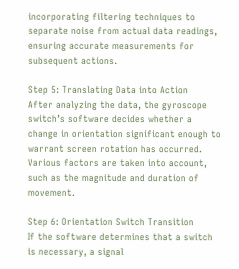incorporating filtering techniques to separate noise from actual data readings, ensuring accurate measurements for subsequent actions.

Step 5: Translating Data into Action
After analyzing the data, the gyroscope switch’s software decides whether a change in orientation significant enough to warrant screen rotation has occurred. Various factors are taken into account, such as the magnitude and duration of movement.

Step 6: Orientation Switch Transition
If the software determines that a switch is necessary, a signal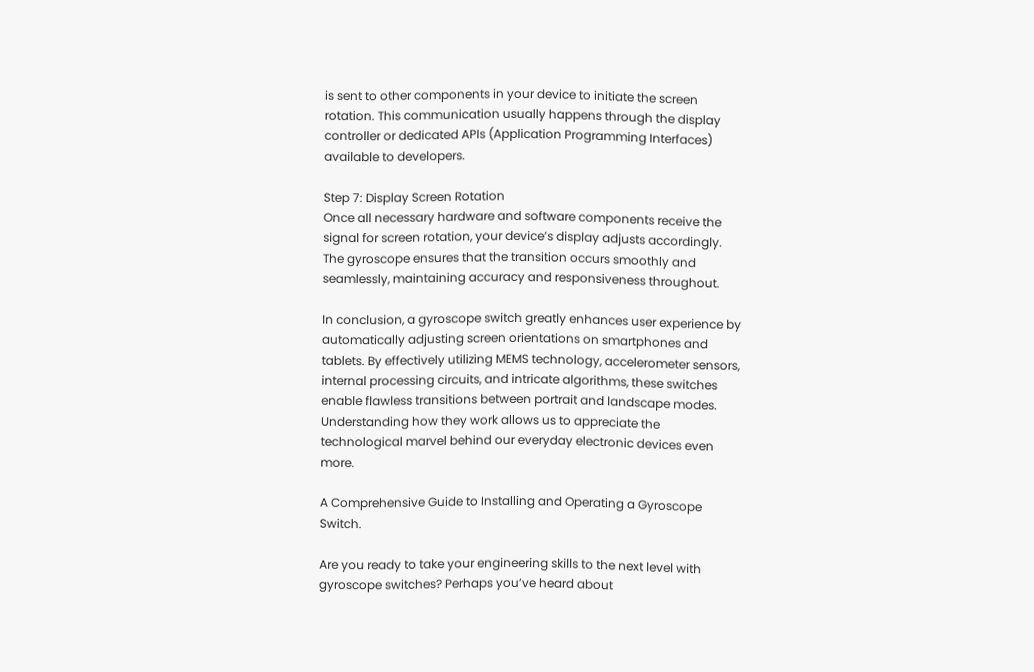is sent to other components in your device to initiate the screen rotation. This communication usually happens through the display controller or dedicated APIs (Application Programming Interfaces) available to developers.

Step 7: Display Screen Rotation
Once all necessary hardware and software components receive the signal for screen rotation, your device’s display adjusts accordingly. The gyroscope ensures that the transition occurs smoothly and seamlessly, maintaining accuracy and responsiveness throughout.

In conclusion, a gyroscope switch greatly enhances user experience by automatically adjusting screen orientations on smartphones and tablets. By effectively utilizing MEMS technology, accelerometer sensors, internal processing circuits, and intricate algorithms, these switches enable flawless transitions between portrait and landscape modes. Understanding how they work allows us to appreciate the technological marvel behind our everyday electronic devices even more.

A Comprehensive Guide to Installing and Operating a Gyroscope Switch.

Are you ready to take your engineering skills to the next level with gyroscope switches? Perhaps you’ve heard about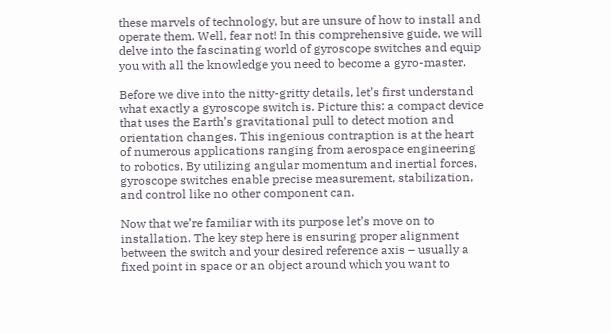these marvels of technology, but are unsure of how to install and operate them. Well, fear not! In this comprehensive guide, we will delve into the fascinating world of gyroscope switches and equip you with all the knowledge you need to become a gyro-master.

Before we dive into the nitty-gritty details, let’s first understand what exactly a gyroscope switch is. Picture this: a compact device that uses the Earth’s gravitational pull to detect motion and orientation changes. This ingenious contraption is at the heart of numerous applications ranging from aerospace engineering to robotics. By utilizing angular momentum and inertial forces, gyroscope switches enable precise measurement, stabilization, and control like no other component can.

Now that we’re familiar with its purpose let’s move on to installation. The key step here is ensuring proper alignment between the switch and your desired reference axis – usually a fixed point in space or an object around which you want to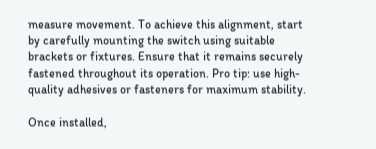measure movement. To achieve this alignment, start by carefully mounting the switch using suitable brackets or fixtures. Ensure that it remains securely fastened throughout its operation. Pro tip: use high-quality adhesives or fasteners for maximum stability.

Once installed,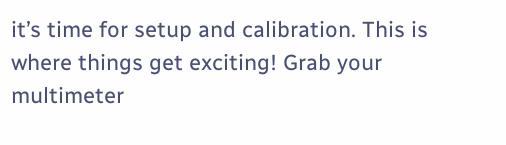it’s time for setup and calibration. This is where things get exciting! Grab your multimeter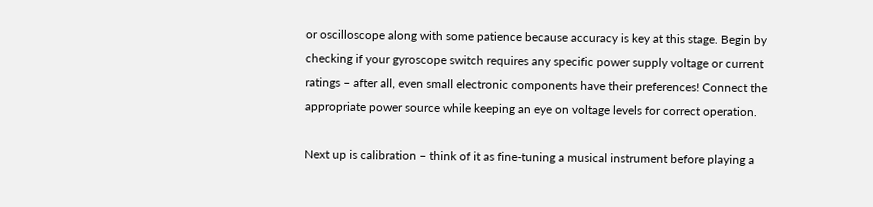or oscilloscope along with some patience because accuracy is key at this stage. Begin by checking if your gyroscope switch requires any specific power supply voltage or current ratings – after all, even small electronic components have their preferences! Connect the appropriate power source while keeping an eye on voltage levels for correct operation.

Next up is calibration – think of it as fine-tuning a musical instrument before playing a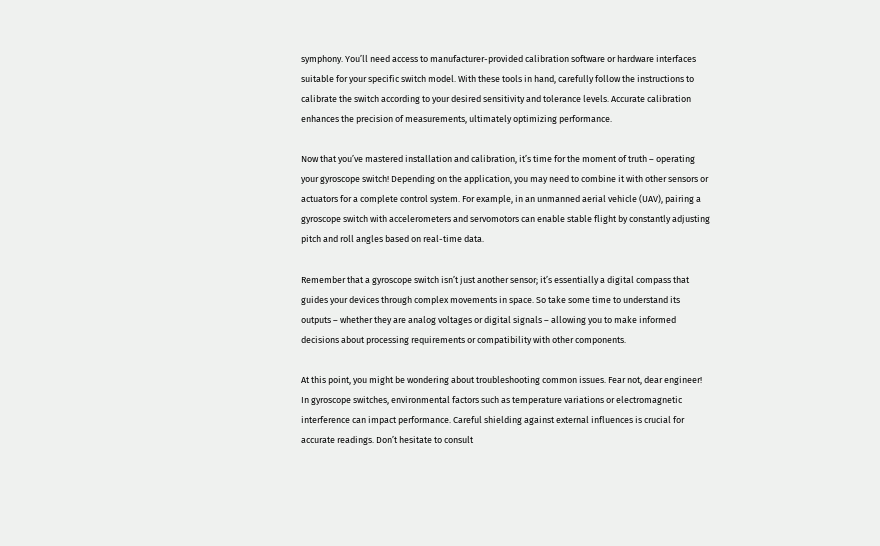symphony. You’ll need access to manufacturer-provided calibration software or hardware interfaces suitable for your specific switch model. With these tools in hand, carefully follow the instructions to calibrate the switch according to your desired sensitivity and tolerance levels. Accurate calibration enhances the precision of measurements, ultimately optimizing performance.

Now that you’ve mastered installation and calibration, it’s time for the moment of truth – operating your gyroscope switch! Depending on the application, you may need to combine it with other sensors or actuators for a complete control system. For example, in an unmanned aerial vehicle (UAV), pairing a gyroscope switch with accelerometers and servomotors can enable stable flight by constantly adjusting pitch and roll angles based on real-time data.

Remember that a gyroscope switch isn’t just another sensor; it’s essentially a digital compass that guides your devices through complex movements in space. So take some time to understand its outputs – whether they are analog voltages or digital signals – allowing you to make informed decisions about processing requirements or compatibility with other components.

At this point, you might be wondering about troubleshooting common issues. Fear not, dear engineer! In gyroscope switches, environmental factors such as temperature variations or electromagnetic interference can impact performance. Careful shielding against external influences is crucial for accurate readings. Don’t hesitate to consult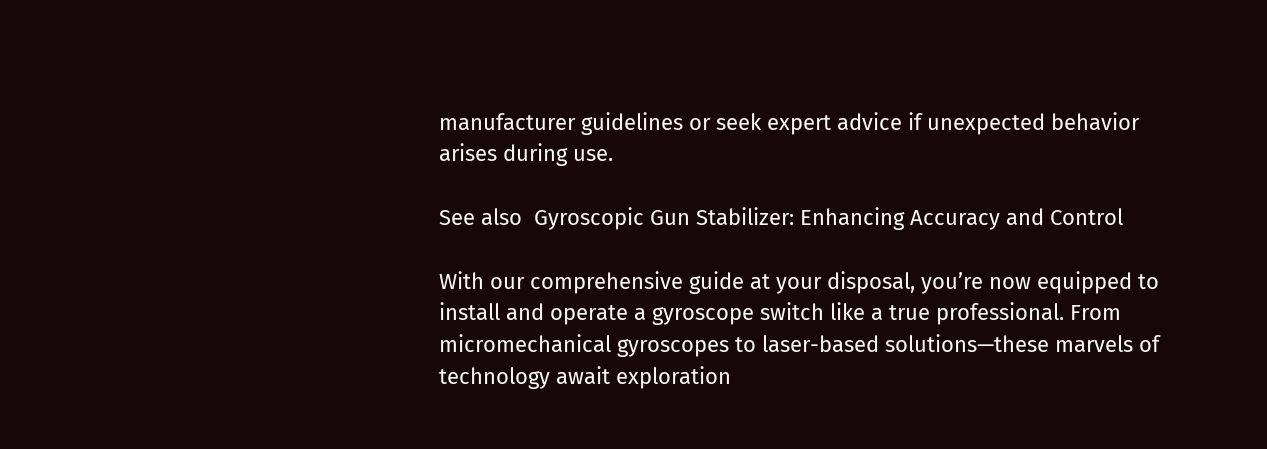manufacturer guidelines or seek expert advice if unexpected behavior arises during use.

See also  Gyroscopic Gun Stabilizer: Enhancing Accuracy and Control

With our comprehensive guide at your disposal, you’re now equipped to install and operate a gyroscope switch like a true professional. From micromechanical gyroscopes to laser-based solutions—these marvels of technology await exploration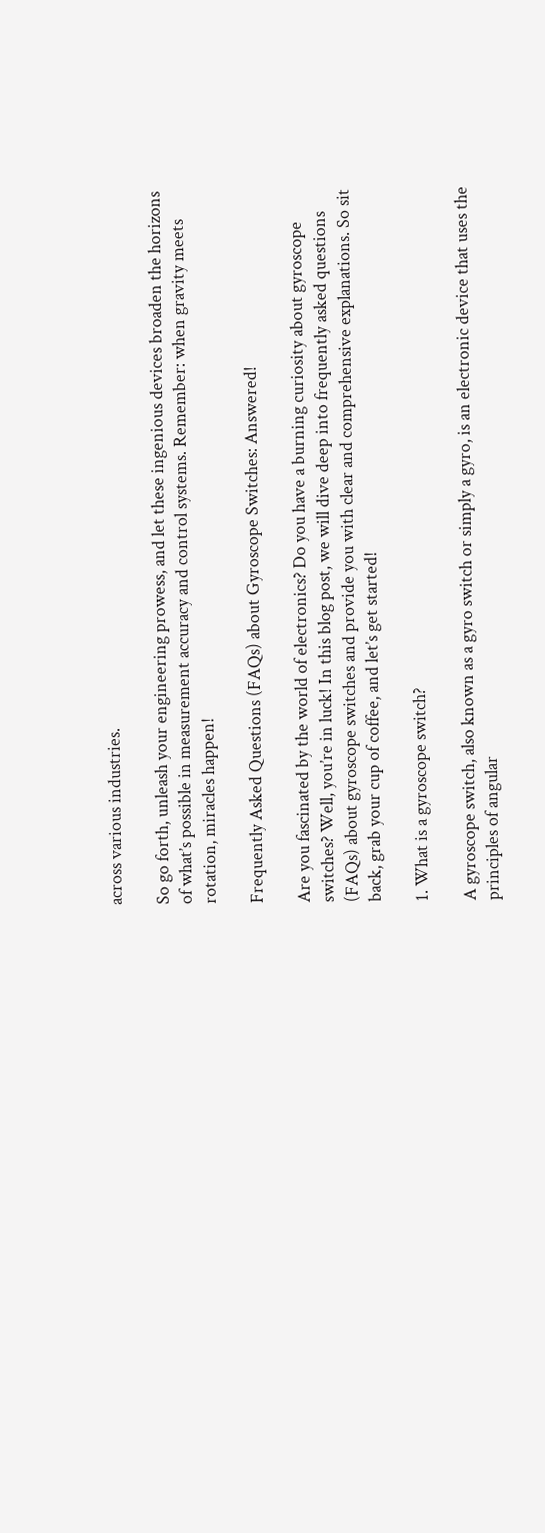across various industries.

So go forth, unleash your engineering prowess, and let these ingenious devices broaden the horizons of what’s possible in measurement accuracy and control systems. Remember: when gravity meets rotation, miracles happen!

Frequently Asked Questions (FAQs) about Gyroscope Switches: Answered!

Are you fascinated by the world of electronics? Do you have a burning curiosity about gyroscope switches? Well, you’re in luck! In this blog post, we will dive deep into frequently asked questions (FAQs) about gyroscope switches and provide you with clear and comprehensive explanations. So sit back, grab your cup of coffee, and let’s get started!

1. What is a gyroscope switch?

A gyroscope switch, also known as a gyro switch or simply a gyro, is an electronic device that uses the principles of angular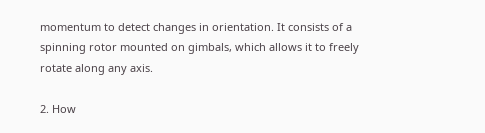momentum to detect changes in orientation. It consists of a spinning rotor mounted on gimbals, which allows it to freely rotate along any axis.

2. How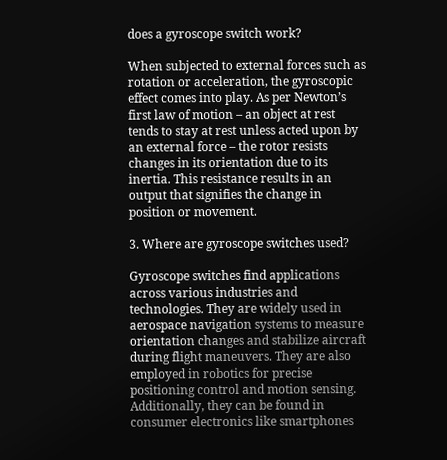does a gyroscope switch work?

When subjected to external forces such as rotation or acceleration, the gyroscopic effect comes into play. As per Newton’s first law of motion – an object at rest tends to stay at rest unless acted upon by an external force – the rotor resists changes in its orientation due to its inertia. This resistance results in an output that signifies the change in position or movement.

3. Where are gyroscope switches used?

Gyroscope switches find applications across various industries and technologies. They are widely used in aerospace navigation systems to measure orientation changes and stabilize aircraft during flight maneuvers. They are also employed in robotics for precise positioning control and motion sensing. Additionally, they can be found in consumer electronics like smartphones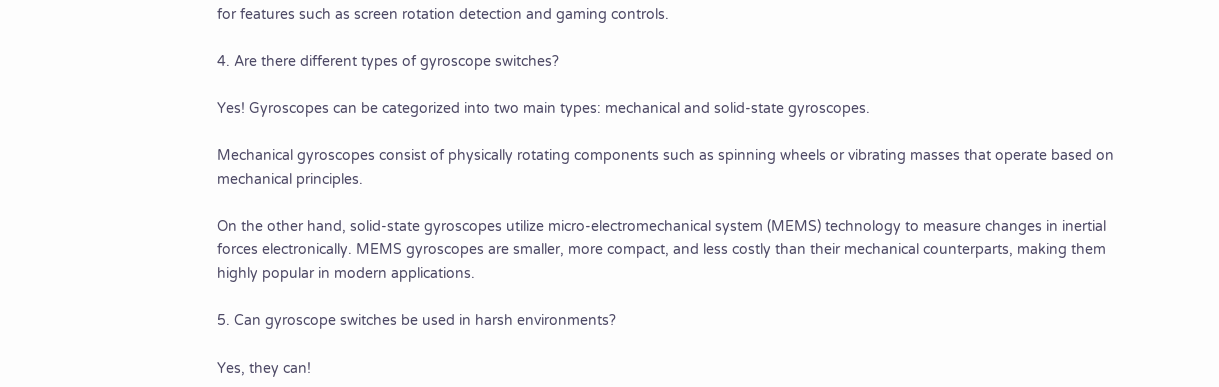for features such as screen rotation detection and gaming controls.

4. Are there different types of gyroscope switches?

Yes! Gyroscopes can be categorized into two main types: mechanical and solid-state gyroscopes.

Mechanical gyroscopes consist of physically rotating components such as spinning wheels or vibrating masses that operate based on mechanical principles.

On the other hand, solid-state gyroscopes utilize micro-electromechanical system (MEMS) technology to measure changes in inertial forces electronically. MEMS gyroscopes are smaller, more compact, and less costly than their mechanical counterparts, making them highly popular in modern applications.

5. Can gyroscope switches be used in harsh environments?

Yes, they can!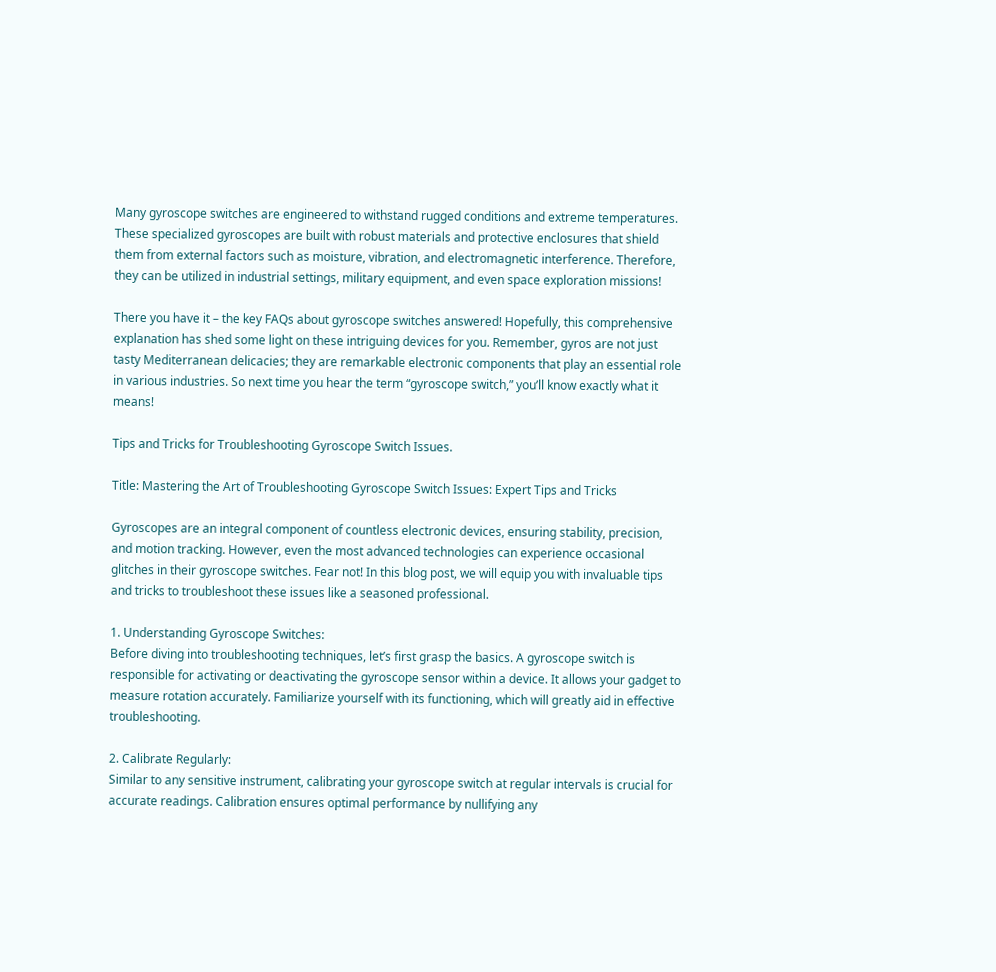Many gyroscope switches are engineered to withstand rugged conditions and extreme temperatures. These specialized gyroscopes are built with robust materials and protective enclosures that shield them from external factors such as moisture, vibration, and electromagnetic interference. Therefore, they can be utilized in industrial settings, military equipment, and even space exploration missions!

There you have it – the key FAQs about gyroscope switches answered! Hopefully, this comprehensive explanation has shed some light on these intriguing devices for you. Remember, gyros are not just tasty Mediterranean delicacies; they are remarkable electronic components that play an essential role in various industries. So next time you hear the term “gyroscope switch,” you’ll know exactly what it means!

Tips and Tricks for Troubleshooting Gyroscope Switch Issues.

Title: Mastering the Art of Troubleshooting Gyroscope Switch Issues: Expert Tips and Tricks

Gyroscopes are an integral component of countless electronic devices, ensuring stability, precision, and motion tracking. However, even the most advanced technologies can experience occasional glitches in their gyroscope switches. Fear not! In this blog post, we will equip you with invaluable tips and tricks to troubleshoot these issues like a seasoned professional.

1. Understanding Gyroscope Switches:
Before diving into troubleshooting techniques, let’s first grasp the basics. A gyroscope switch is responsible for activating or deactivating the gyroscope sensor within a device. It allows your gadget to measure rotation accurately. Familiarize yourself with its functioning, which will greatly aid in effective troubleshooting.

2. Calibrate Regularly:
Similar to any sensitive instrument, calibrating your gyroscope switch at regular intervals is crucial for accurate readings. Calibration ensures optimal performance by nullifying any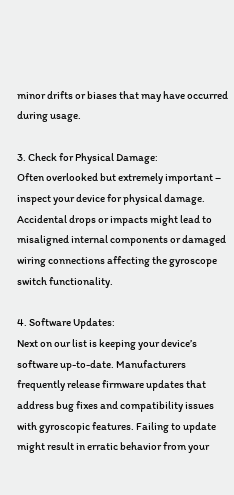minor drifts or biases that may have occurred during usage.

3. Check for Physical Damage:
Often overlooked but extremely important – inspect your device for physical damage. Accidental drops or impacts might lead to misaligned internal components or damaged wiring connections affecting the gyroscope switch functionality.

4. Software Updates:
Next on our list is keeping your device’s software up-to-date. Manufacturers frequently release firmware updates that address bug fixes and compatibility issues with gyroscopic features. Failing to update might result in erratic behavior from your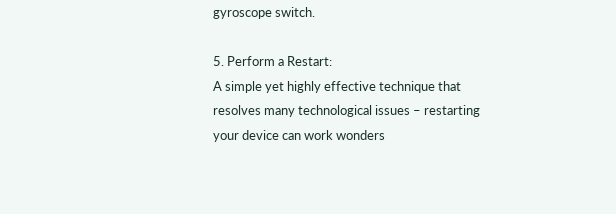gyroscope switch.

5. Perform a Restart:
A simple yet highly effective technique that resolves many technological issues – restarting your device can work wonders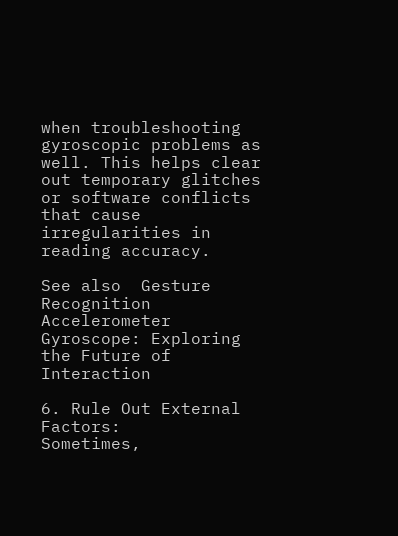when troubleshooting gyroscopic problems as well. This helps clear out temporary glitches or software conflicts that cause irregularities in reading accuracy.

See also  Gesture Recognition Accelerometer Gyroscope: Exploring the Future of Interaction

6. Rule Out External Factors:
Sometimes,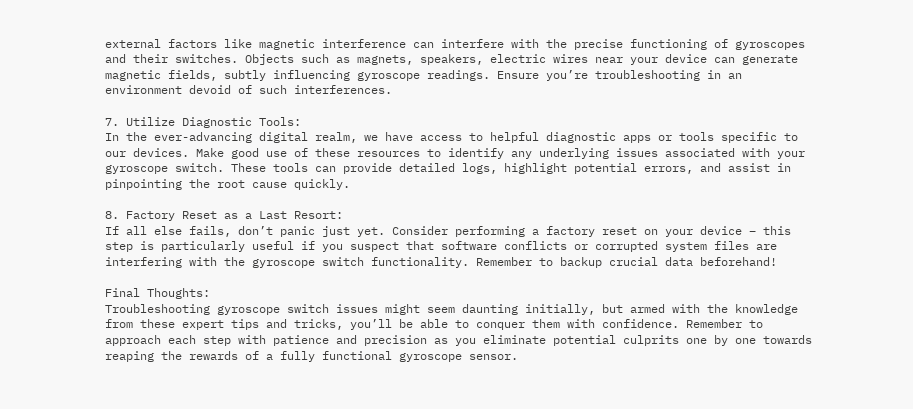external factors like magnetic interference can interfere with the precise functioning of gyroscopes and their switches. Objects such as magnets, speakers, electric wires near your device can generate magnetic fields, subtly influencing gyroscope readings. Ensure you’re troubleshooting in an environment devoid of such interferences.

7. Utilize Diagnostic Tools:
In the ever-advancing digital realm, we have access to helpful diagnostic apps or tools specific to our devices. Make good use of these resources to identify any underlying issues associated with your gyroscope switch. These tools can provide detailed logs, highlight potential errors, and assist in pinpointing the root cause quickly.

8. Factory Reset as a Last Resort:
If all else fails, don’t panic just yet. Consider performing a factory reset on your device – this step is particularly useful if you suspect that software conflicts or corrupted system files are interfering with the gyroscope switch functionality. Remember to backup crucial data beforehand!

Final Thoughts:
Troubleshooting gyroscope switch issues might seem daunting initially, but armed with the knowledge from these expert tips and tricks, you’ll be able to conquer them with confidence. Remember to approach each step with patience and precision as you eliminate potential culprits one by one towards reaping the rewards of a fully functional gyroscope sensor.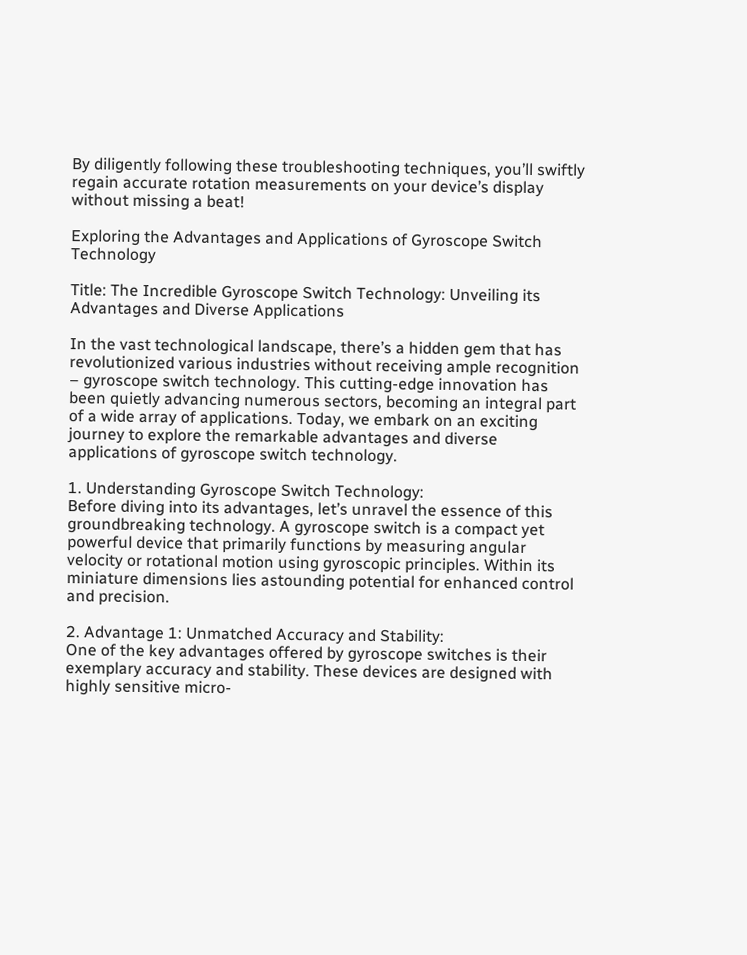By diligently following these troubleshooting techniques, you’ll swiftly regain accurate rotation measurements on your device’s display without missing a beat!

Exploring the Advantages and Applications of Gyroscope Switch Technology

Title: The Incredible Gyroscope Switch Technology: Unveiling its Advantages and Diverse Applications

In the vast technological landscape, there’s a hidden gem that has revolutionized various industries without receiving ample recognition – gyroscope switch technology. This cutting-edge innovation has been quietly advancing numerous sectors, becoming an integral part of a wide array of applications. Today, we embark on an exciting journey to explore the remarkable advantages and diverse applications of gyroscope switch technology.

1. Understanding Gyroscope Switch Technology:
Before diving into its advantages, let’s unravel the essence of this groundbreaking technology. A gyroscope switch is a compact yet powerful device that primarily functions by measuring angular velocity or rotational motion using gyroscopic principles. Within its miniature dimensions lies astounding potential for enhanced control and precision.

2. Advantage 1: Unmatched Accuracy and Stability:
One of the key advantages offered by gyroscope switches is their exemplary accuracy and stability. These devices are designed with highly sensitive micro-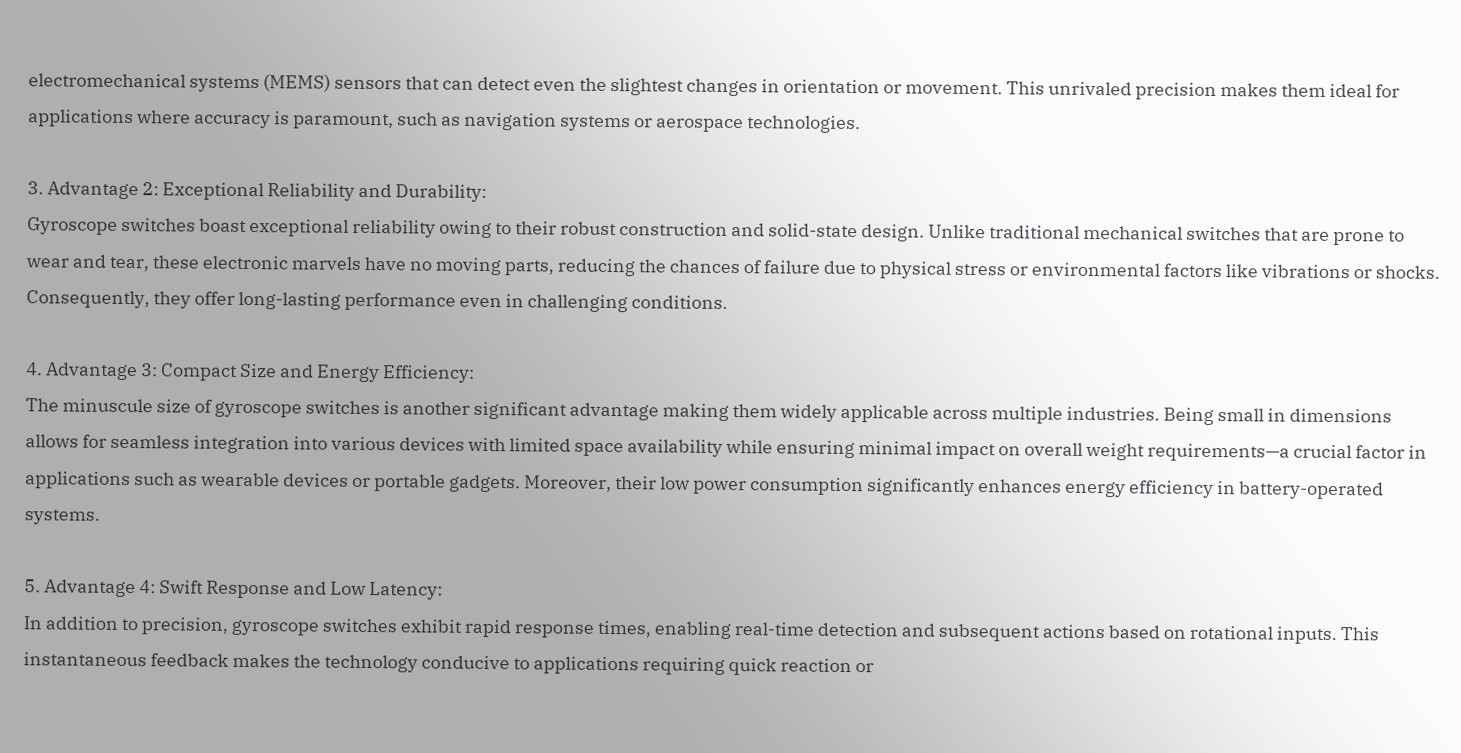electromechanical systems (MEMS) sensors that can detect even the slightest changes in orientation or movement. This unrivaled precision makes them ideal for applications where accuracy is paramount, such as navigation systems or aerospace technologies.

3. Advantage 2: Exceptional Reliability and Durability:
Gyroscope switches boast exceptional reliability owing to their robust construction and solid-state design. Unlike traditional mechanical switches that are prone to wear and tear, these electronic marvels have no moving parts, reducing the chances of failure due to physical stress or environmental factors like vibrations or shocks. Consequently, they offer long-lasting performance even in challenging conditions.

4. Advantage 3: Compact Size and Energy Efficiency:
The minuscule size of gyroscope switches is another significant advantage making them widely applicable across multiple industries. Being small in dimensions allows for seamless integration into various devices with limited space availability while ensuring minimal impact on overall weight requirements—a crucial factor in applications such as wearable devices or portable gadgets. Moreover, their low power consumption significantly enhances energy efficiency in battery-operated systems.

5. Advantage 4: Swift Response and Low Latency:
In addition to precision, gyroscope switches exhibit rapid response times, enabling real-time detection and subsequent actions based on rotational inputs. This instantaneous feedback makes the technology conducive to applications requiring quick reaction or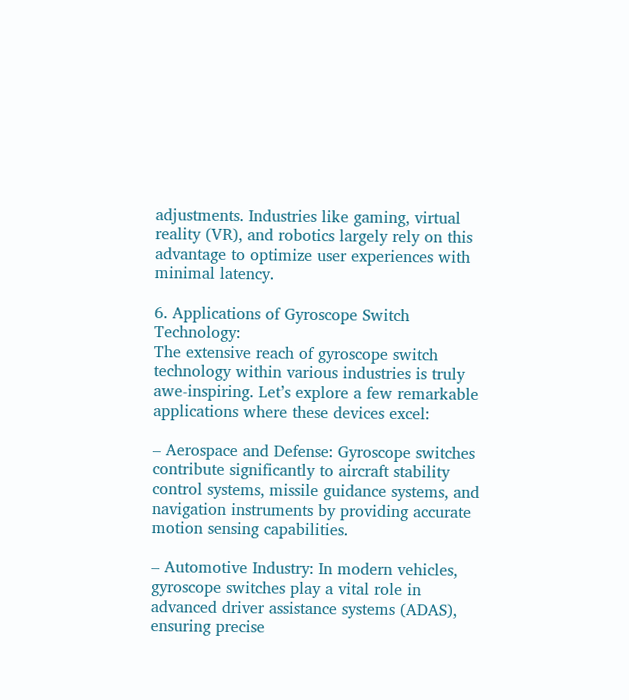adjustments. Industries like gaming, virtual reality (VR), and robotics largely rely on this advantage to optimize user experiences with minimal latency.

6. Applications of Gyroscope Switch Technology:
The extensive reach of gyroscope switch technology within various industries is truly awe-inspiring. Let’s explore a few remarkable applications where these devices excel:

– Aerospace and Defense: Gyroscope switches contribute significantly to aircraft stability control systems, missile guidance systems, and navigation instruments by providing accurate motion sensing capabilities.

– Automotive Industry: In modern vehicles, gyroscope switches play a vital role in advanced driver assistance systems (ADAS), ensuring precise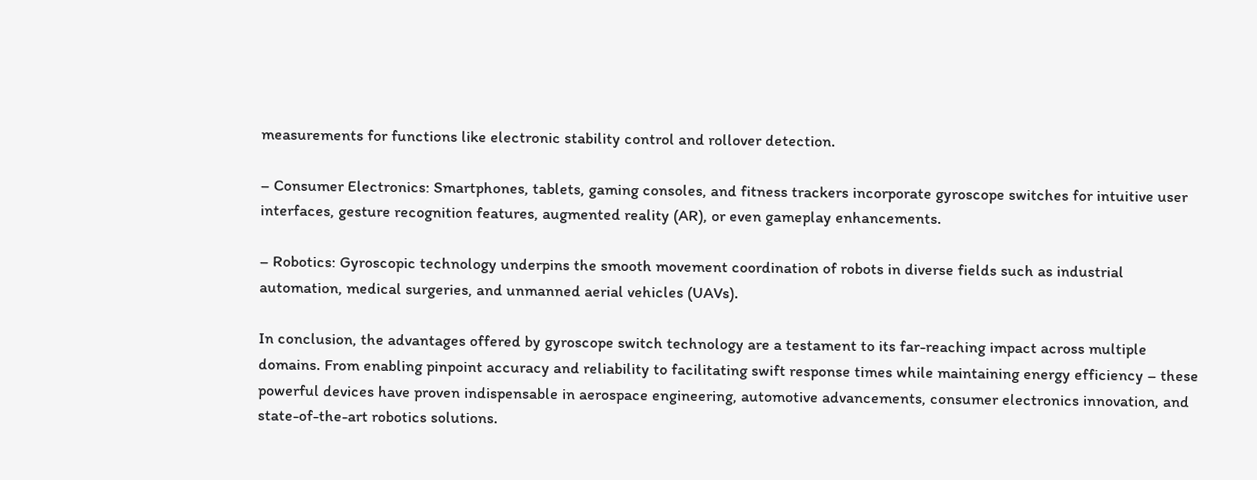measurements for functions like electronic stability control and rollover detection.

– Consumer Electronics: Smartphones, tablets, gaming consoles, and fitness trackers incorporate gyroscope switches for intuitive user interfaces, gesture recognition features, augmented reality (AR), or even gameplay enhancements.

– Robotics: Gyroscopic technology underpins the smooth movement coordination of robots in diverse fields such as industrial automation, medical surgeries, and unmanned aerial vehicles (UAVs).

In conclusion, the advantages offered by gyroscope switch technology are a testament to its far-reaching impact across multiple domains. From enabling pinpoint accuracy and reliability to facilitating swift response times while maintaining energy efficiency – these powerful devices have proven indispensable in aerospace engineering, automotive advancements, consumer electronics innovation, and state-of-the-art robotics solutions.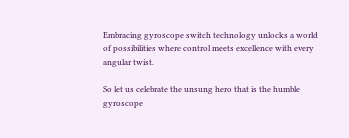Embracing gyroscope switch technology unlocks a world of possibilities where control meets excellence with every angular twist.

So let us celebrate the unsung hero that is the humble gyroscope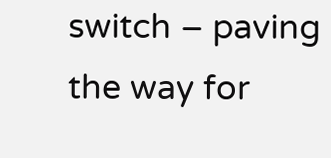switch – paving the way for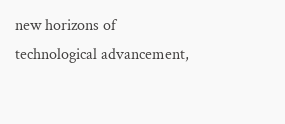new horizons of technological advancement,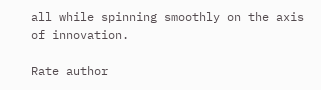all while spinning smoothly on the axis of innovation.

Rate author